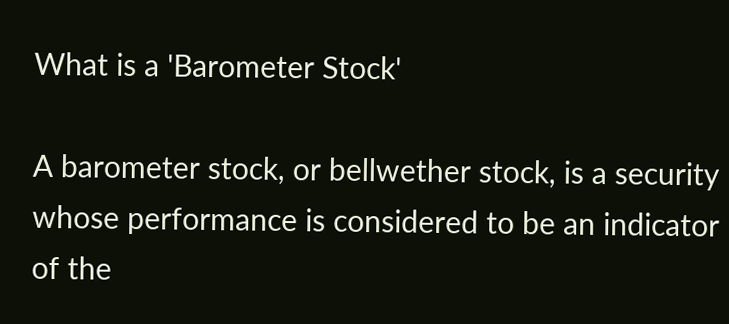What is a 'Barometer Stock'

A barometer stock, or bellwether stock, is a security whose performance is considered to be an indicator of the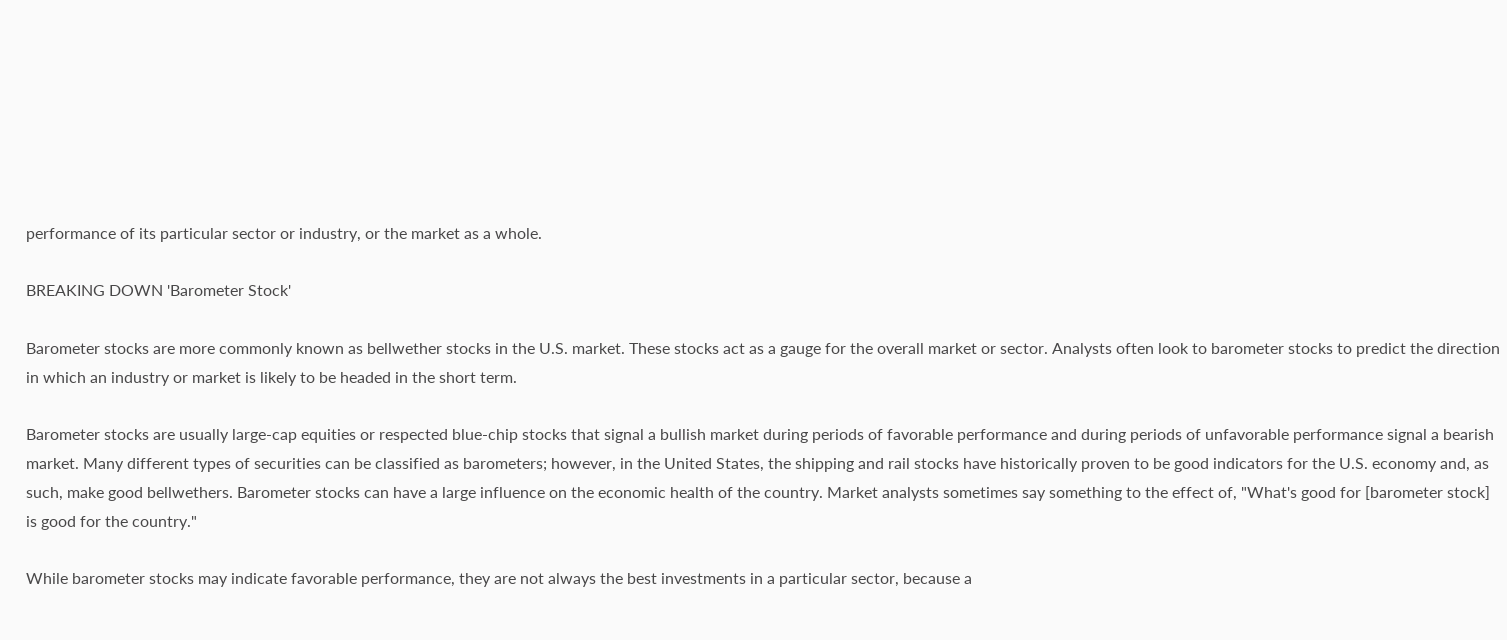performance of its particular sector or industry, or the market as a whole.

BREAKING DOWN 'Barometer Stock'

Barometer stocks are more commonly known as bellwether stocks in the U.S. market. These stocks act as a gauge for the overall market or sector. Analysts often look to barometer stocks to predict the direction in which an industry or market is likely to be headed in the short term.

Barometer stocks are usually large-cap equities or respected blue-chip stocks that signal a bullish market during periods of favorable performance and during periods of unfavorable performance signal a bearish market. Many different types of securities can be classified as barometers; however, in the United States, the shipping and rail stocks have historically proven to be good indicators for the U.S. economy and, as such, make good bellwethers. Barometer stocks can have a large influence on the economic health of the country. Market analysts sometimes say something to the effect of, "What's good for [barometer stock] is good for the country."

While barometer stocks may indicate favorable performance, they are not always the best investments in a particular sector, because a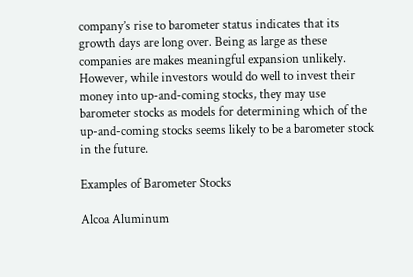company’s rise to barometer status indicates that its growth days are long over. Being as large as these companies are makes meaningful expansion unlikely. However, while investors would do well to invest their money into up-and-coming stocks, they may use barometer stocks as models for determining which of the up-and-coming stocks seems likely to be a barometer stock in the future.

Examples of Barometer Stocks

Alcoa Aluminum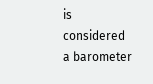is considered a barometer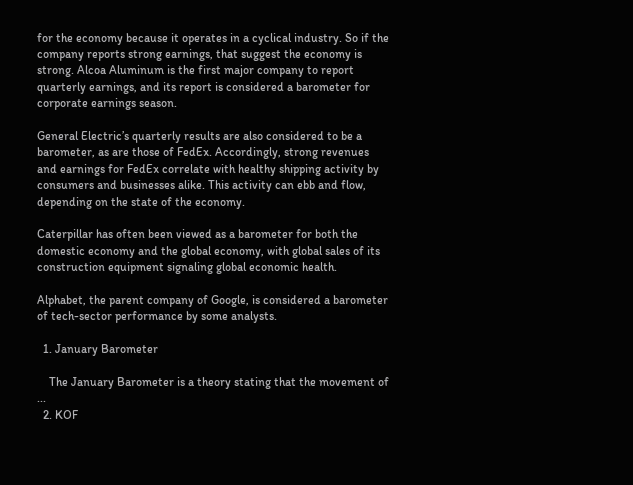for the economy because it operates in a cyclical industry. So if the company reports strong earnings, that suggest the economy is strong. Alcoa Aluminum is the first major company to report quarterly earnings, and its report is considered a barometer for corporate earnings season.

General Electric’s quarterly results are also considered to be a barometer, as are those of FedEx. Accordingly, strong revenues and earnings for FedEx correlate with healthy shipping activity by consumers and businesses alike. This activity can ebb and flow, depending on the state of the economy.

Caterpillar has often been viewed as a barometer for both the domestic economy and the global economy, with global sales of its construction equipment signaling global economic health.

Alphabet, the parent company of Google, is considered a barometer of tech-sector performance by some analysts.

  1. January Barometer

    The January Barometer is a theory stating that the movement of ...
  2. KOF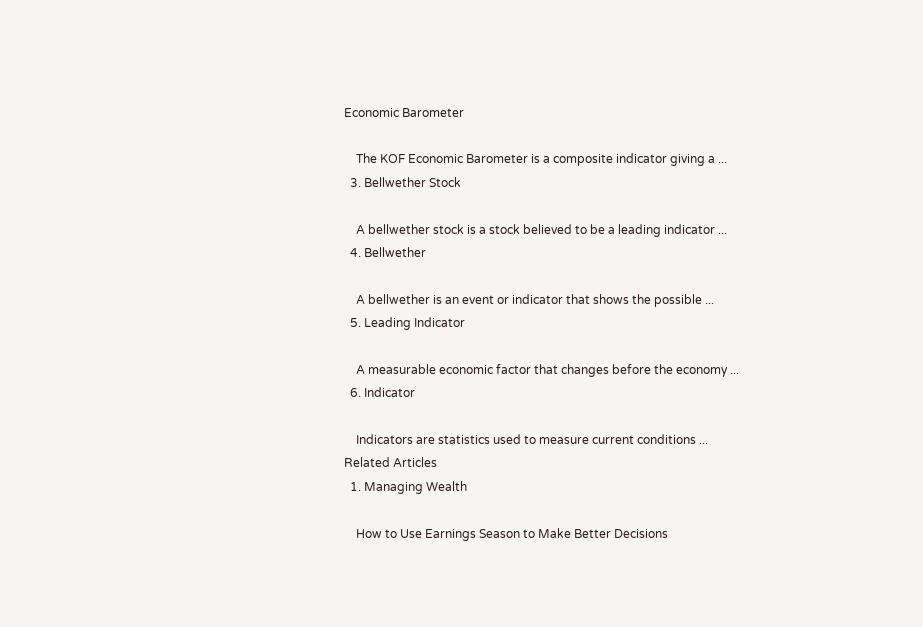Economic Barometer

    The KOF Economic Barometer is a composite indicator giving a ...
  3. Bellwether Stock

    A bellwether stock is a stock believed to be a leading indicator ...
  4. Bellwether

    A bellwether is an event or indicator that shows the possible ...
  5. Leading Indicator

    A measurable economic factor that changes before the economy ...
  6. Indicator

    Indicators are statistics used to measure current conditions ...
Related Articles
  1. Managing Wealth

    How to Use Earnings Season to Make Better Decisions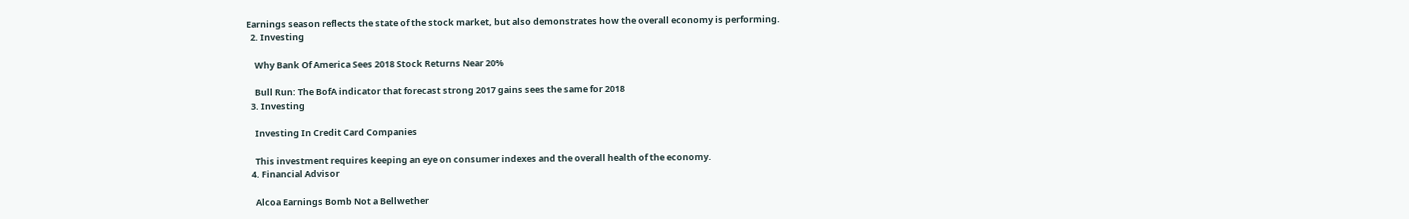Earnings season reflects the state of the stock market, but also demonstrates how the overall economy is performing.
  2. Investing

    Why Bank Of America Sees 2018 Stock Returns Near 20%

    Bull Run: The BofA indicator that forecast strong 2017 gains sees the same for 2018
  3. Investing

    Investing In Credit Card Companies

    This investment requires keeping an eye on consumer indexes and the overall health of the economy.
  4. Financial Advisor

    Alcoa Earnings Bomb Not a Bellwether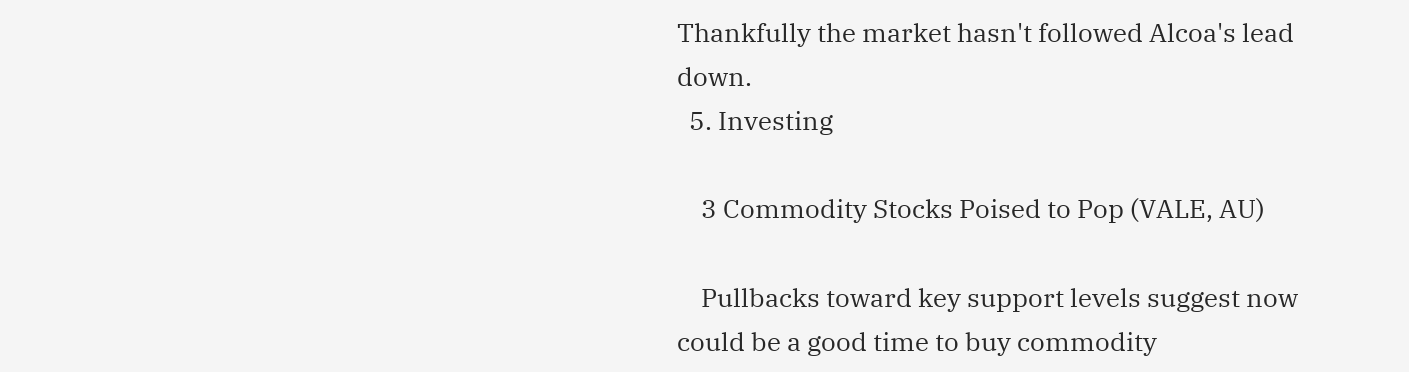Thankfully the market hasn't followed Alcoa's lead down.
  5. Investing

    3 Commodity Stocks Poised to Pop (VALE, AU)

    Pullbacks toward key support levels suggest now could be a good time to buy commodity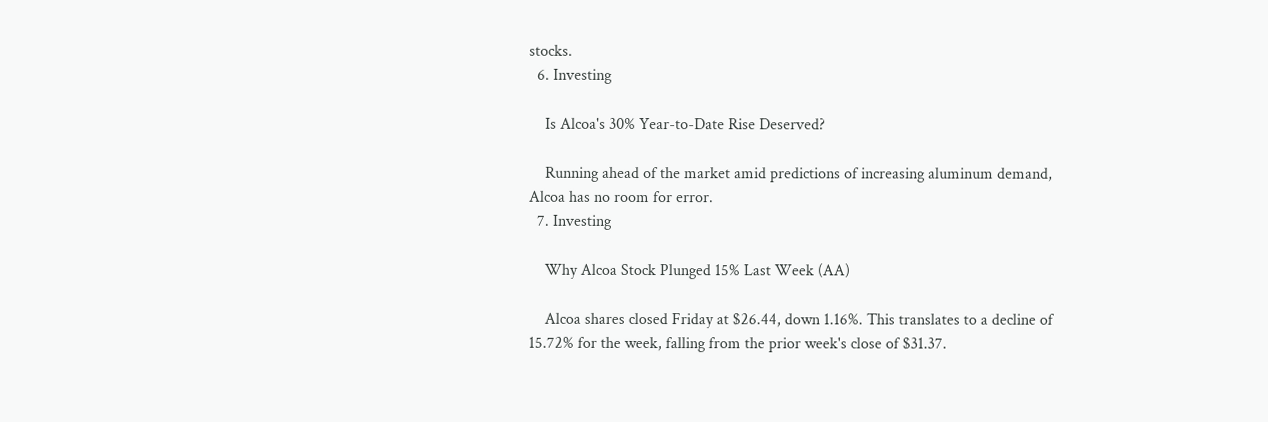stocks.
  6. Investing

    Is Alcoa's 30% Year-to-Date Rise Deserved?

    Running ahead of the market amid predictions of increasing aluminum demand, Alcoa has no room for error.
  7. Investing

    Why Alcoa Stock Plunged 15% Last Week (AA)

    Alcoa shares closed Friday at $26.44, down 1.16%. This translates to a decline of 15.72% for the week, falling from the prior week's close of $31.37.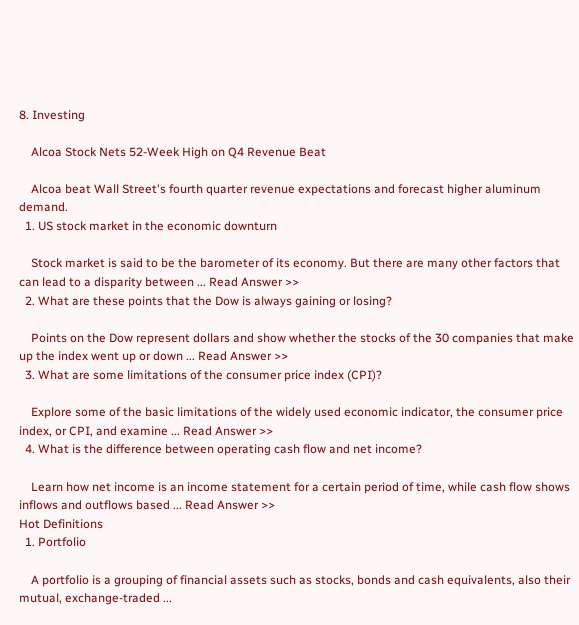8. Investing

    Alcoa Stock Nets 52-Week High on Q4 Revenue Beat

    Alcoa beat Wall Street's fourth quarter revenue expectations and forecast higher aluminum demand.
  1. US stock market in the economic downturn

    Stock market is said to be the barometer of its economy. But there are many other factors that can lead to a disparity between ... Read Answer >>
  2. What are these points that the Dow is always gaining or losing?

    Points on the Dow represent dollars and show whether the stocks of the 30 companies that make up the index went up or down ... Read Answer >>
  3. What are some limitations of the consumer price index (CPI)?

    Explore some of the basic limitations of the widely used economic indicator, the consumer price index, or CPI, and examine ... Read Answer >>
  4. What is the difference between operating cash flow and net income?

    Learn how net income is an income statement for a certain period of time, while cash flow shows inflows and outflows based ... Read Answer >>
Hot Definitions
  1. Portfolio

    A portfolio is a grouping of financial assets such as stocks, bonds and cash equivalents, also their mutual, exchange-traded ...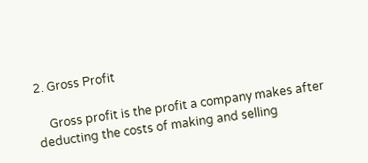2. Gross Profit

    Gross profit is the profit a company makes after deducting the costs of making and selling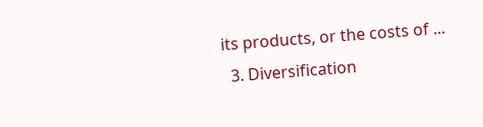its products, or the costs of ...
  3. Diversification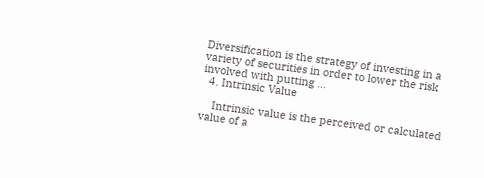Diversification is the strategy of investing in a variety of securities in order to lower the risk involved with putting ...
  4. Intrinsic Value

    Intrinsic value is the perceived or calculated value of a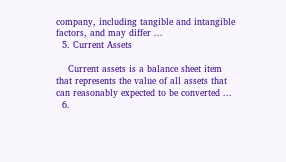company, including tangible and intangible factors, and may differ ...
  5. Current Assets

    Current assets is a balance sheet item that represents the value of all assets that can reasonably expected to be converted ...
  6.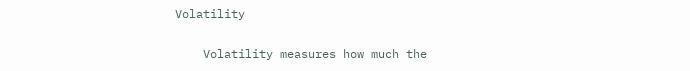Volatility

    Volatility measures how much the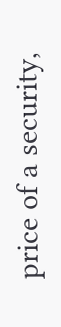price of a security,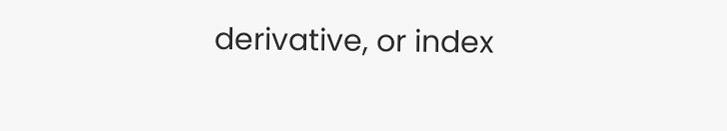derivative, or index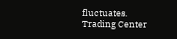fluctuates.
Trading Center